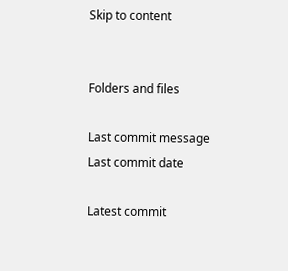Skip to content


Folders and files

Last commit message
Last commit date

Latest commit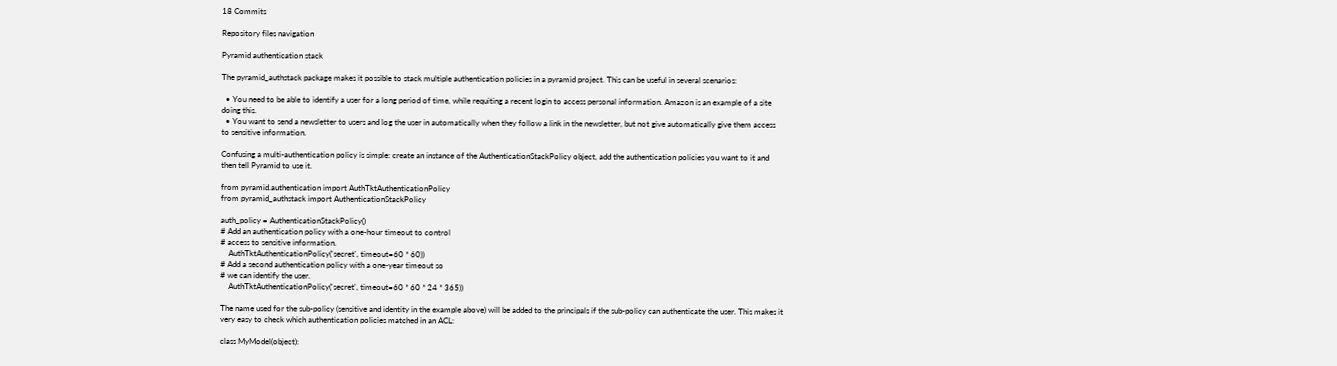18 Commits

Repository files navigation

Pyramid authentication stack

The pyramid_authstack package makes it possible to stack multiple authentication policies in a pyramid project. This can be useful in several scenarios:

  • You need to be able to identify a user for a long period of time, while requiting a recent login to access personal information. Amazon is an example of a site doing this.
  • You want to send a newsletter to users and log the user in automatically when they follow a link in the newsletter, but not give automatically give them access to sensitive information.

Confusing a multi-authentication policy is simple: create an instance of the AuthenticationStackPolicy object, add the authentication policies you want to it and then tell Pyramid to use it.

from pyramid.authentication import AuthTktAuthenticationPolicy
from pyramid_authstack import AuthenticationStackPolicy

auth_policy = AuthenticationStackPolicy()
# Add an authentication policy with a one-hour timeout to control
# access to sensitive information.
    AuthTktAuthenticationPolicy('secret', timeout=60 * 60))
# Add a second authentication policy with a one-year timeout so
# we can identify the user.
    AuthTktAuthenticationPolicy('secret', timeout=60 * 60 * 24 * 365))

The name used for the sub-policy (sensitive and identity in the example above) will be added to the principals if the sub-policy can authenticate the user. This makes it very easy to check which authentication policies matched in an ACL:

class MyModel(object):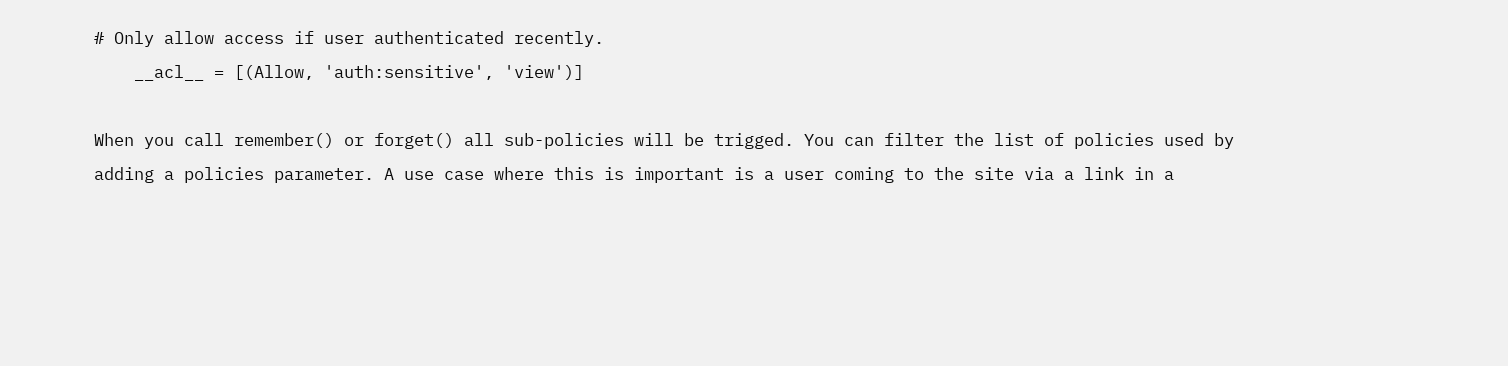# Only allow access if user authenticated recently.
    __acl__ = [(Allow, 'auth:sensitive', 'view')]

When you call remember() or forget() all sub-policies will be trigged. You can filter the list of policies used by adding a policies parameter. A use case where this is important is a user coming to the site via a link in a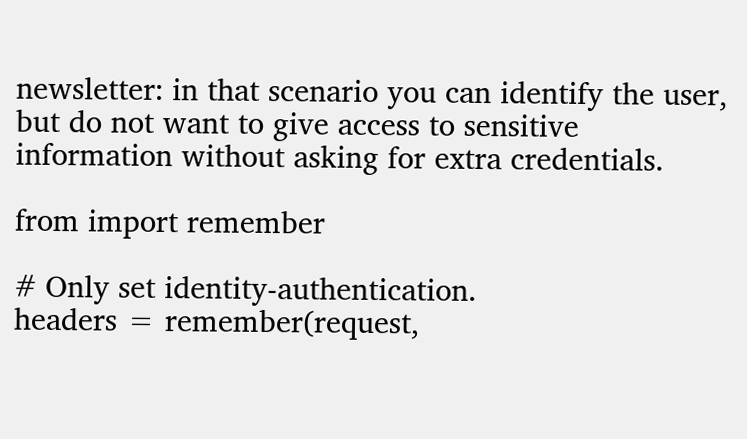newsletter: in that scenario you can identify the user, but do not want to give access to sensitive information without asking for extra credentials.

from import remember

# Only set identity-authentication.
headers = remember(request,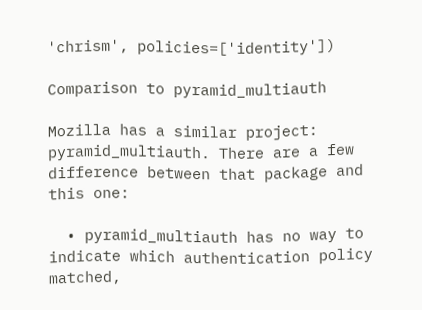'chrism', policies=['identity'])

Comparison to pyramid_multiauth

Mozilla has a similar project: pyramid_multiauth. There are a few difference between that package and this one:

  • pyramid_multiauth has no way to indicate which authentication policy matched,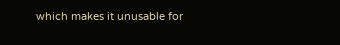which makes it unusable for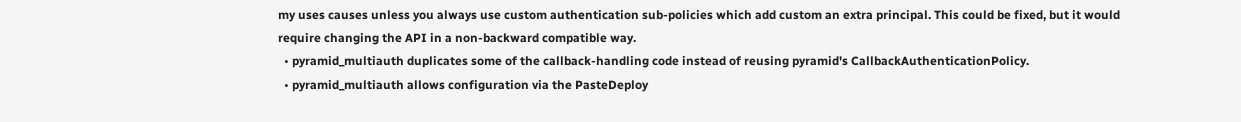my uses causes unless you always use custom authentication sub-policies which add custom an extra principal. This could be fixed, but it would require changing the API in a non-backward compatible way.
  • pyramid_multiauth duplicates some of the callback-handling code instead of reusing pyramid's CallbackAuthenticationPolicy.
  • pyramid_multiauth allows configuration via the PasteDeploy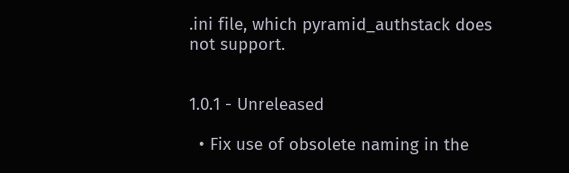.ini file, which pyramid_authstack does not support.


1.0.1 - Unreleased

  • Fix use of obsolete naming in the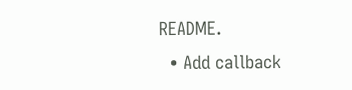README.
  • Add callback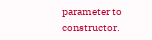parameter to constructor.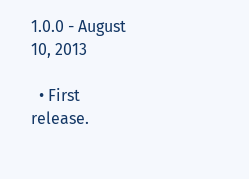1.0.0 - August 10, 2013

  • First release.